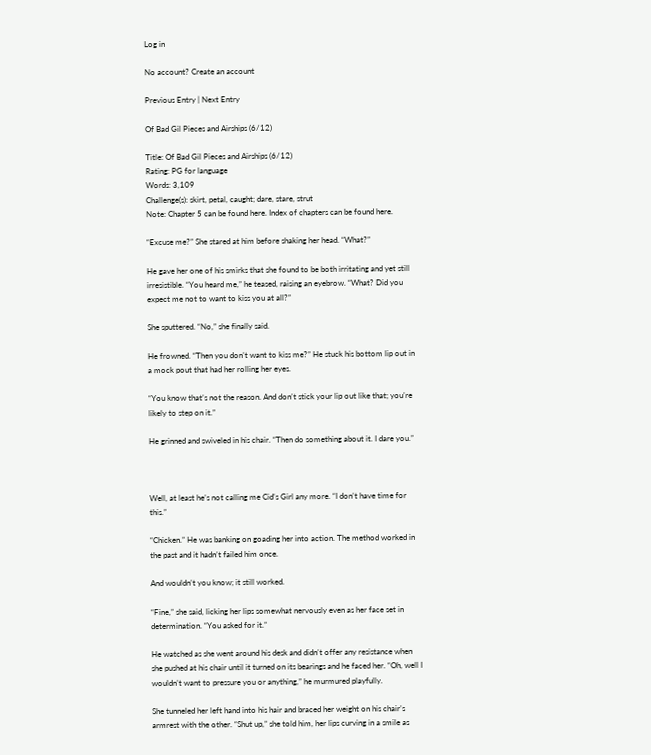Log in

No account? Create an account

Previous Entry | Next Entry

Of Bad Gil Pieces and Airships (6/12)

Title: Of Bad Gil Pieces and Airships (6/12)
Rating: PG for language
Words: 3,109
Challenge(s): skirt, petal, caught; dare, stare, strut
Note: Chapter 5 can be found here. Index of chapters can be found here.

“Excuse me?” She stared at him before shaking her head. “What?”

He gave her one of his smirks that she found to be both irritating and yet still irresistible. “You heard me,” he teased, raising an eyebrow. “What? Did you expect me not to want to kiss you at all?”

She sputtered. “No,” she finally said.

He frowned. “Then you don’t want to kiss me?” He stuck his bottom lip out in a mock pout that had her rolling her eyes.

“You know that’s not the reason. And don’t stick your lip out like that; you’re likely to step on it.”

He grinned and swiveled in his chair. “Then do something about it. I dare you.”



Well, at least he’s not calling me Cid’s Girl any more. “I don’t have time for this.”

“Chicken.” He was banking on goading her into action. The method worked in the past and it hadn’t failed him once.

And wouldn’t you know; it still worked.

“Fine,” she said, licking her lips somewhat nervously even as her face set in determination. “You asked for it.”

He watched as she went around his desk and didn’t offer any resistance when she pushed at his chair until it turned on its bearings and he faced her. “Oh, well I wouldn’t want to pressure you or anything,” he murmured playfully.

She tunneled her left hand into his hair and braced her weight on his chair’s armrest with the other. “Shut up,” she told him, her lips curving in a smile as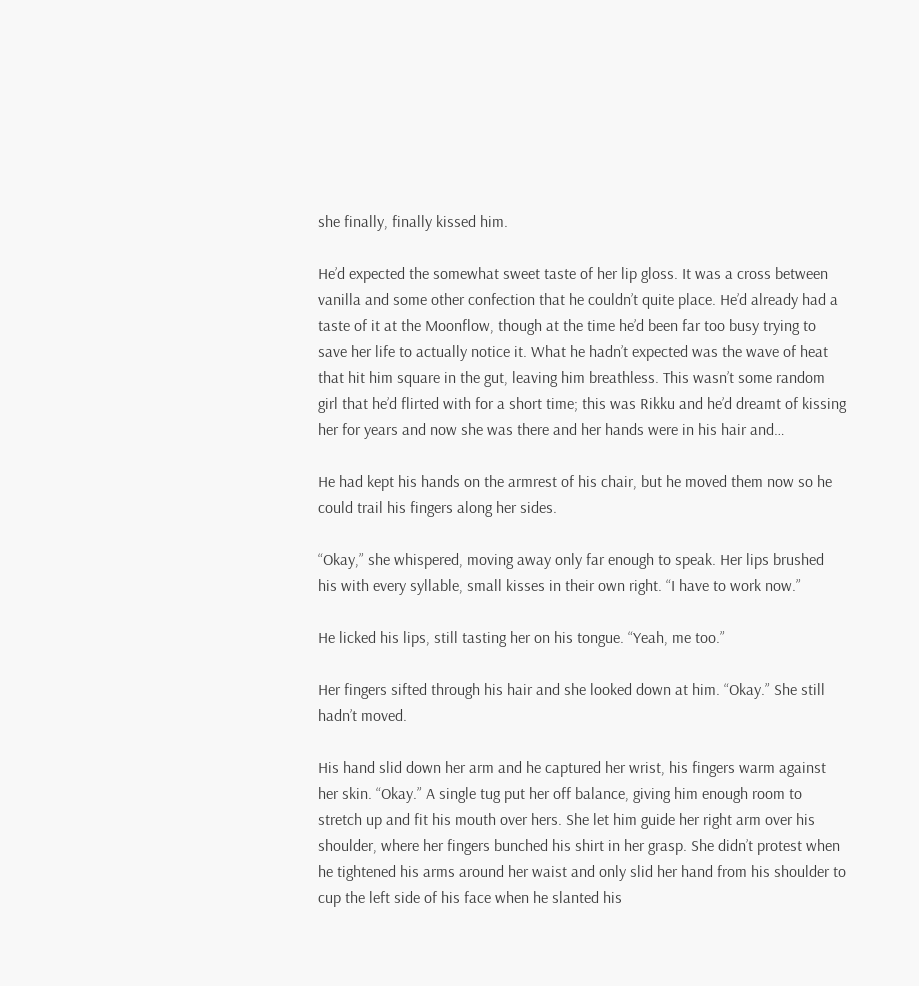she finally, finally kissed him.

He’d expected the somewhat sweet taste of her lip gloss. It was a cross between vanilla and some other confection that he couldn’t quite place. He’d already had a taste of it at the Moonflow, though at the time he’d been far too busy trying to save her life to actually notice it. What he hadn’t expected was the wave of heat that hit him square in the gut, leaving him breathless. This wasn’t some random girl that he’d flirted with for a short time; this was Rikku and he’d dreamt of kissing her for years and now she was there and her hands were in his hair and…

He had kept his hands on the armrest of his chair, but he moved them now so he could trail his fingers along her sides.

“Okay,” she whispered, moving away only far enough to speak. Her lips brushed his with every syllable, small kisses in their own right. “I have to work now.”

He licked his lips, still tasting her on his tongue. “Yeah, me too.”

Her fingers sifted through his hair and she looked down at him. “Okay.” She still hadn’t moved.

His hand slid down her arm and he captured her wrist, his fingers warm against her skin. “Okay.” A single tug put her off balance, giving him enough room to stretch up and fit his mouth over hers. She let him guide her right arm over his shoulder, where her fingers bunched his shirt in her grasp. She didn’t protest when he tightened his arms around her waist and only slid her hand from his shoulder to cup the left side of his face when he slanted his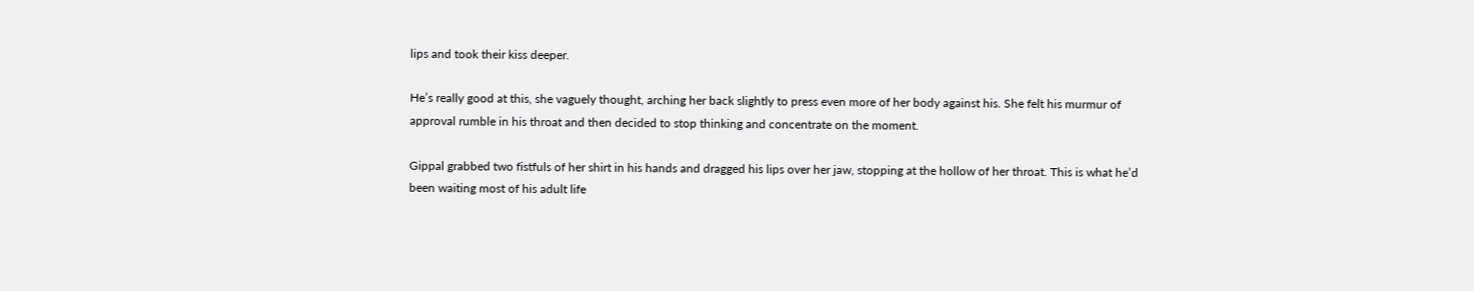lips and took their kiss deeper.

He’s really good at this, she vaguely thought, arching her back slightly to press even more of her body against his. She felt his murmur of approval rumble in his throat and then decided to stop thinking and concentrate on the moment.

Gippal grabbed two fistfuls of her shirt in his hands and dragged his lips over her jaw, stopping at the hollow of her throat. This is what he’d been waiting most of his adult life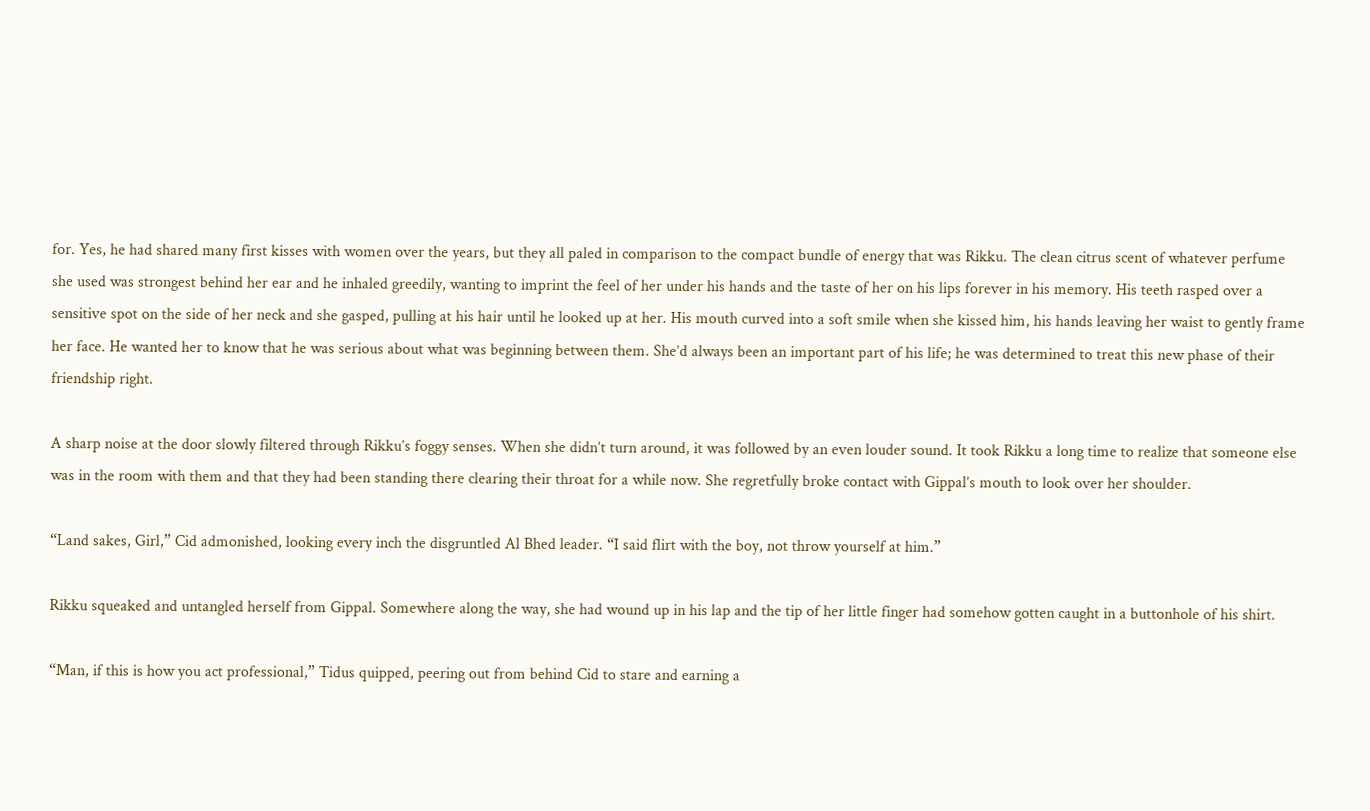for. Yes, he had shared many first kisses with women over the years, but they all paled in comparison to the compact bundle of energy that was Rikku. The clean citrus scent of whatever perfume she used was strongest behind her ear and he inhaled greedily, wanting to imprint the feel of her under his hands and the taste of her on his lips forever in his memory. His teeth rasped over a sensitive spot on the side of her neck and she gasped, pulling at his hair until he looked up at her. His mouth curved into a soft smile when she kissed him, his hands leaving her waist to gently frame her face. He wanted her to know that he was serious about what was beginning between them. She’d always been an important part of his life; he was determined to treat this new phase of their friendship right.

A sharp noise at the door slowly filtered through Rikku’s foggy senses. When she didn’t turn around, it was followed by an even louder sound. It took Rikku a long time to realize that someone else was in the room with them and that they had been standing there clearing their throat for a while now. She regretfully broke contact with Gippal’s mouth to look over her shoulder.

“Land sakes, Girl,” Cid admonished, looking every inch the disgruntled Al Bhed leader. “I said flirt with the boy, not throw yourself at him.”

Rikku squeaked and untangled herself from Gippal. Somewhere along the way, she had wound up in his lap and the tip of her little finger had somehow gotten caught in a buttonhole of his shirt.

“Man, if this is how you act professional,” Tidus quipped, peering out from behind Cid to stare and earning a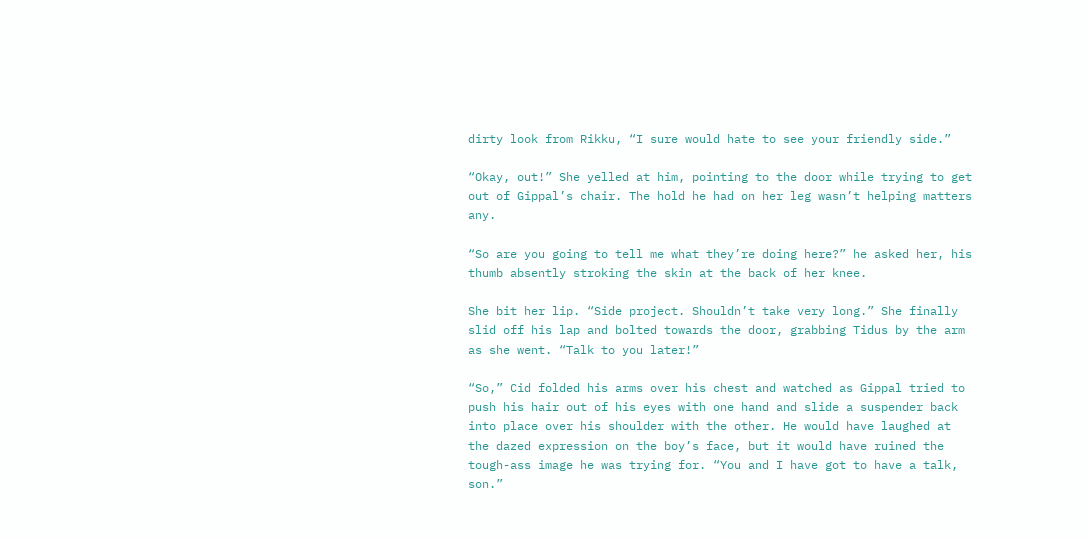dirty look from Rikku, “I sure would hate to see your friendly side.”

“Okay, out!” She yelled at him, pointing to the door while trying to get out of Gippal’s chair. The hold he had on her leg wasn’t helping matters any.

“So are you going to tell me what they’re doing here?” he asked her, his thumb absently stroking the skin at the back of her knee.

She bit her lip. “Side project. Shouldn’t take very long.” She finally slid off his lap and bolted towards the door, grabbing Tidus by the arm as she went. “Talk to you later!”

“So,” Cid folded his arms over his chest and watched as Gippal tried to push his hair out of his eyes with one hand and slide a suspender back into place over his shoulder with the other. He would have laughed at the dazed expression on the boy’s face, but it would have ruined the tough-ass image he was trying for. “You and I have got to have a talk, son.”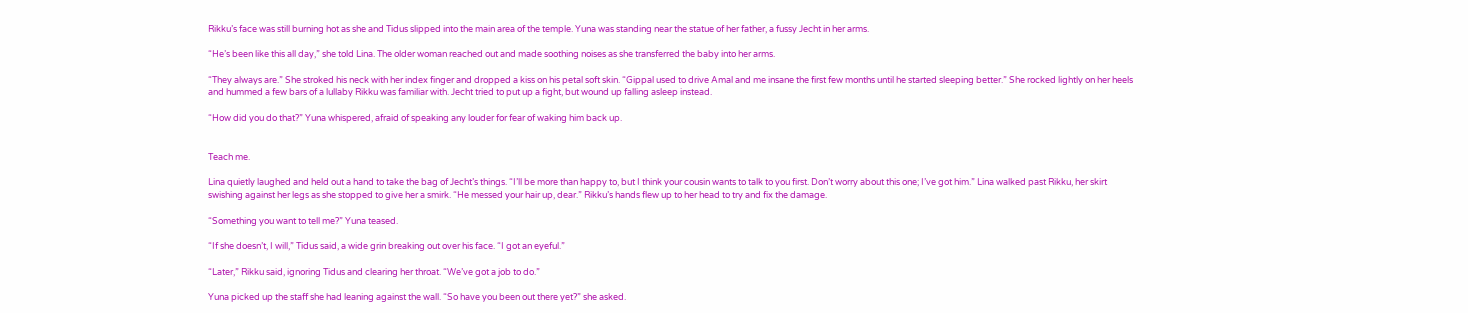Rikku’s face was still burning hot as she and Tidus slipped into the main area of the temple. Yuna was standing near the statue of her father, a fussy Jecht in her arms.

“He’s been like this all day,” she told Lina. The older woman reached out and made soothing noises as she transferred the baby into her arms.

“They always are.” She stroked his neck with her index finger and dropped a kiss on his petal soft skin. “Gippal used to drive Amal and me insane the first few months until he started sleeping better.” She rocked lightly on her heels and hummed a few bars of a lullaby Rikku was familiar with. Jecht tried to put up a fight, but wound up falling asleep instead.

“How did you do that?” Yuna whispered, afraid of speaking any louder for fear of waking him back up.


Teach me.

Lina quietly laughed and held out a hand to take the bag of Jecht’s things. “I’ll be more than happy to, but I think your cousin wants to talk to you first. Don’t worry about this one; I’ve got him.” Lina walked past Rikku, her skirt swishing against her legs as she stopped to give her a smirk. “He messed your hair up, dear.” Rikku’s hands flew up to her head to try and fix the damage.

“Something you want to tell me?” Yuna teased.

“If she doesn’t, I will,” Tidus said, a wide grin breaking out over his face. “I got an eyeful.”

“Later,” Rikku said, ignoring Tidus and clearing her throat. “We’ve got a job to do.”

Yuna picked up the staff she had leaning against the wall. “So have you been out there yet?” she asked.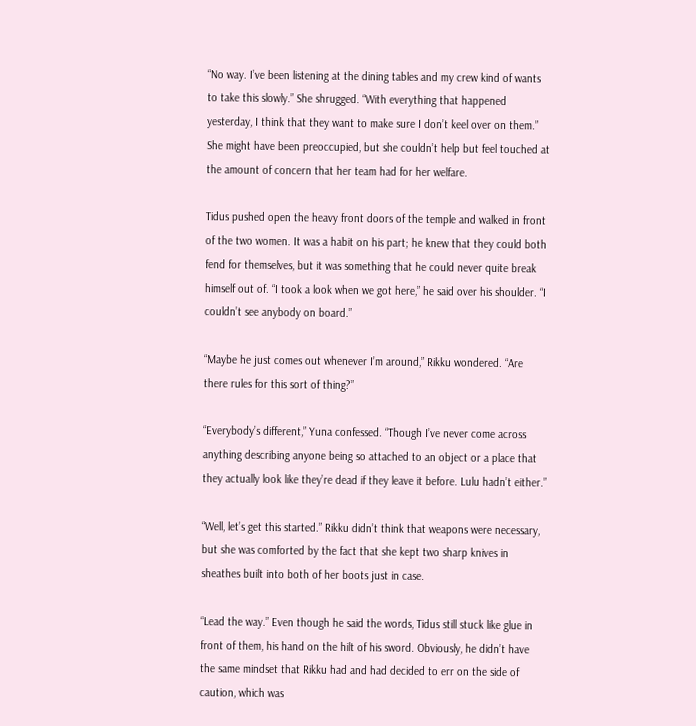“No way. I’ve been listening at the dining tables and my crew kind of wants to take this slowly.” She shrugged. “With everything that happened yesterday, I think that they want to make sure I don’t keel over on them.” She might have been preoccupied, but she couldn’t help but feel touched at the amount of concern that her team had for her welfare.

Tidus pushed open the heavy front doors of the temple and walked in front of the two women. It was a habit on his part; he knew that they could both fend for themselves, but it was something that he could never quite break himself out of. “I took a look when we got here,” he said over his shoulder. “I couldn’t see anybody on board.”

“Maybe he just comes out whenever I’m around,” Rikku wondered. “Are there rules for this sort of thing?”

“Everybody’s different,” Yuna confessed. “Though I’ve never come across anything describing anyone being so attached to an object or a place that they actually look like they’re dead if they leave it before. Lulu hadn’t either.”

“Well, let’s get this started.” Rikku didn’t think that weapons were necessary, but she was comforted by the fact that she kept two sharp knives in sheathes built into both of her boots just in case.

“Lead the way.” Even though he said the words, Tidus still stuck like glue in front of them, his hand on the hilt of his sword. Obviously, he didn’t have the same mindset that Rikku had and had decided to err on the side of caution, which was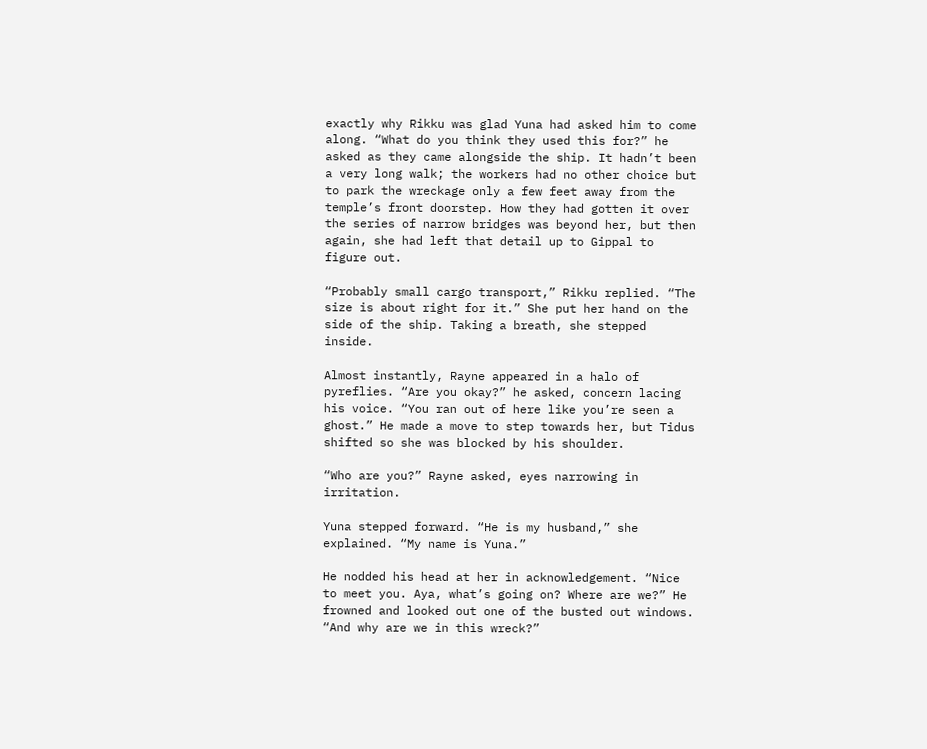exactly why Rikku was glad Yuna had asked him to come along. “What do you think they used this for?” he asked as they came alongside the ship. It hadn’t been a very long walk; the workers had no other choice but to park the wreckage only a few feet away from the temple’s front doorstep. How they had gotten it over the series of narrow bridges was beyond her, but then again, she had left that detail up to Gippal to figure out.

“Probably small cargo transport,” Rikku replied. “The size is about right for it.” She put her hand on the side of the ship. Taking a breath, she stepped inside.

Almost instantly, Rayne appeared in a halo of pyreflies. “Are you okay?” he asked, concern lacing his voice. “You ran out of here like you’re seen a ghost.” He made a move to step towards her, but Tidus shifted so she was blocked by his shoulder.

“Who are you?” Rayne asked, eyes narrowing in irritation.

Yuna stepped forward. “He is my husband,” she explained. “My name is Yuna.”

He nodded his head at her in acknowledgement. “Nice to meet you. Aya, what’s going on? Where are we?” He frowned and looked out one of the busted out windows. “And why are we in this wreck?”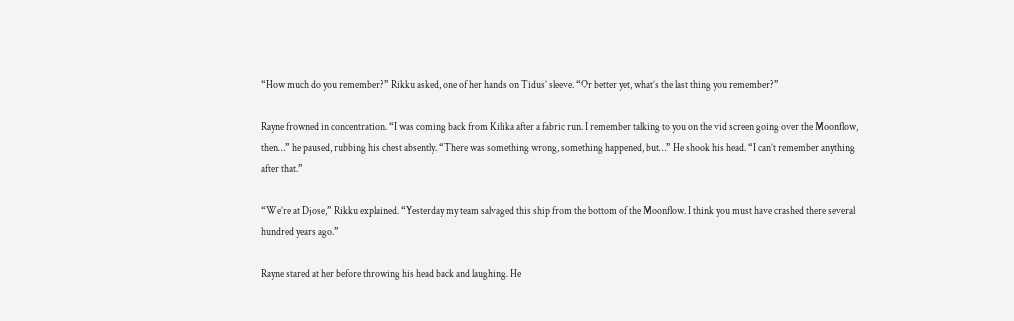“How much do you remember?” Rikku asked, one of her hands on Tidus’ sleeve. “Or better yet, what’s the last thing you remember?”

Rayne frowned in concentration. “I was coming back from Kilika after a fabric run. I remember talking to you on the vid screen going over the Moonflow, then…” he paused, rubbing his chest absently. “There was something wrong, something happened, but…” He shook his head. “I can’t remember anything after that.”

“We’re at Djose,” Rikku explained. “Yesterday my team salvaged this ship from the bottom of the Moonflow. I think you must have crashed there several hundred years ago.”

Rayne stared at her before throwing his head back and laughing. He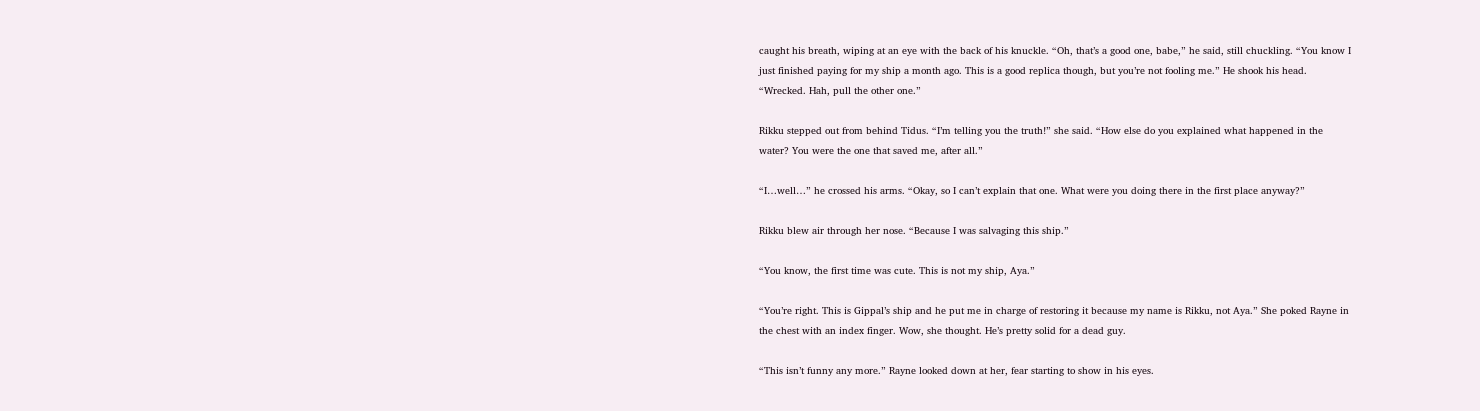caught his breath, wiping at an eye with the back of his knuckle. “Oh, that’s a good one, babe,” he said, still chuckling. “You know I just finished paying for my ship a month ago. This is a good replica though, but you’re not fooling me.” He shook his head. “Wrecked. Hah, pull the other one.”

Rikku stepped out from behind Tidus. “I’m telling you the truth!” she said. “How else do you explained what happened in the water? You were the one that saved me, after all.”

“I…well…” he crossed his arms. “Okay, so I can’t explain that one. What were you doing there in the first place anyway?”

Rikku blew air through her nose. “Because I was salvaging this ship.”

“You know, the first time was cute. This is not my ship, Aya.”

“You’re right. This is Gippal’s ship and he put me in charge of restoring it because my name is Rikku, not Aya.” She poked Rayne in the chest with an index finger. Wow, she thought. He’s pretty solid for a dead guy.

“This isn’t funny any more.” Rayne looked down at her, fear starting to show in his eyes.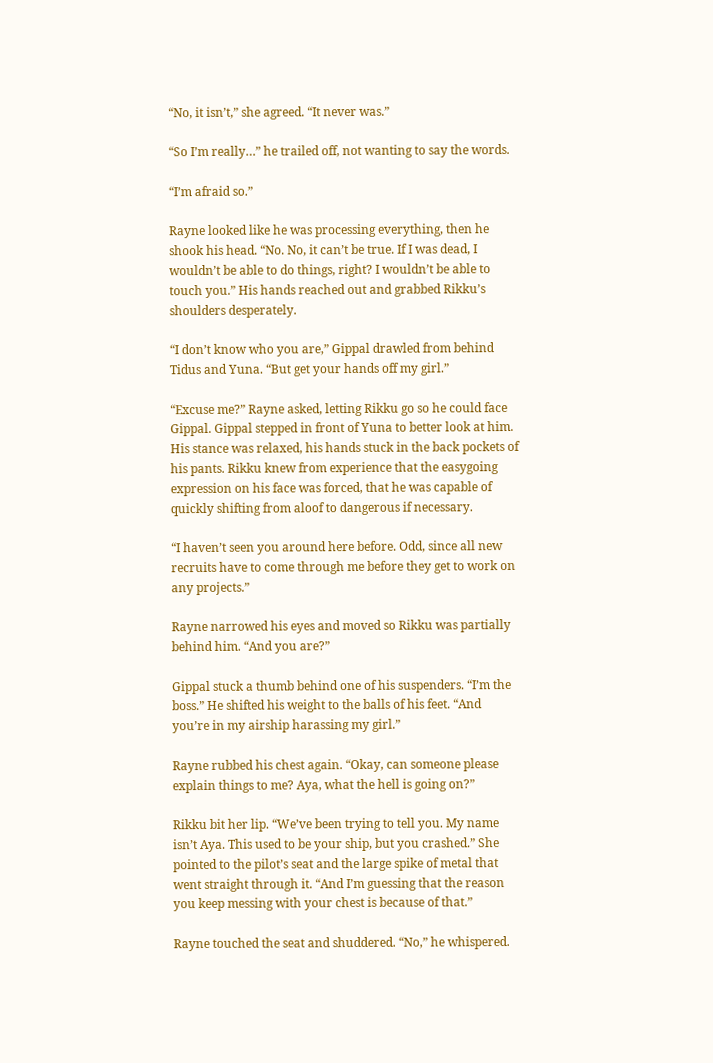“No, it isn’t,” she agreed. “It never was.”

“So I’m really…” he trailed off, not wanting to say the words.

“I’m afraid so.”

Rayne looked like he was processing everything, then he shook his head. “No. No, it can’t be true. If I was dead, I wouldn’t be able to do things, right? I wouldn’t be able to touch you.” His hands reached out and grabbed Rikku’s shoulders desperately.

“I don’t know who you are,” Gippal drawled from behind Tidus and Yuna. “But get your hands off my girl.”

“Excuse me?” Rayne asked, letting Rikku go so he could face Gippal. Gippal stepped in front of Yuna to better look at him. His stance was relaxed, his hands stuck in the back pockets of his pants. Rikku knew from experience that the easygoing expression on his face was forced, that he was capable of quickly shifting from aloof to dangerous if necessary.

“I haven’t seen you around here before. Odd, since all new recruits have to come through me before they get to work on any projects.”

Rayne narrowed his eyes and moved so Rikku was partially behind him. “And you are?”

Gippal stuck a thumb behind one of his suspenders. “I’m the boss.” He shifted his weight to the balls of his feet. “And you’re in my airship harassing my girl.”

Rayne rubbed his chest again. “Okay, can someone please explain things to me? Aya, what the hell is going on?”

Rikku bit her lip. “We’ve been trying to tell you. My name isn’t Aya. This used to be your ship, but you crashed.” She pointed to the pilot’s seat and the large spike of metal that went straight through it. “And I’m guessing that the reason you keep messing with your chest is because of that.”

Rayne touched the seat and shuddered. “No,” he whispered.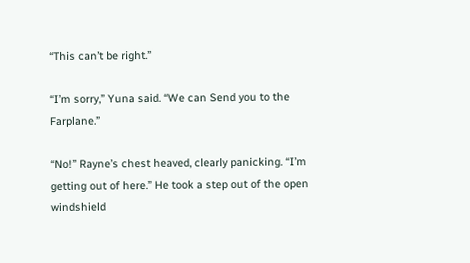“This can’t be right.”

“I’m sorry,” Yuna said. “We can Send you to the Farplane.”

“No!” Rayne’s chest heaved, clearly panicking. “I’m getting out of here.” He took a step out of the open windshield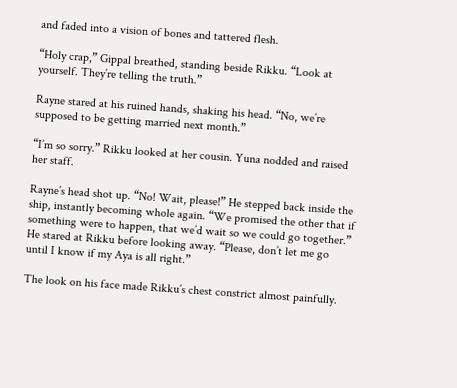and faded into a vision of bones and tattered flesh.

“Holy crap,” Gippal breathed, standing beside Rikku. “Look at yourself. They’re telling the truth.”

Rayne stared at his ruined hands, shaking his head. “No, we’re supposed to be getting married next month.”

“I’m so sorry.” Rikku looked at her cousin. Yuna nodded and raised her staff.

Rayne’s head shot up. “No! Wait, please!” He stepped back inside the ship, instantly becoming whole again. “We promised the other that if something were to happen, that we’d wait so we could go together.” He stared at Rikku before looking away. “Please, don’t let me go until I know if my Aya is all right.”

The look on his face made Rikku’s chest constrict almost painfully.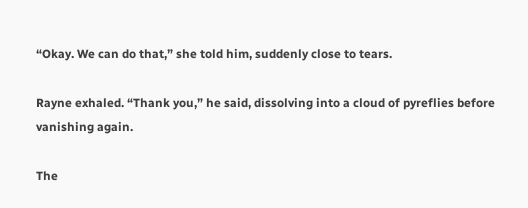“Okay. We can do that,” she told him, suddenly close to tears.

Rayne exhaled. “Thank you,” he said, dissolving into a cloud of pyreflies before vanishing again.

The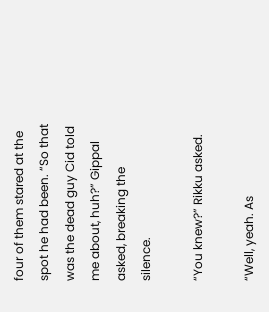four of them stared at the spot he had been. “So that was the dead guy Cid told me about, huh?” Gippal asked, breaking the silence.

“You knew?” Rikku asked.

“Well, yeah. As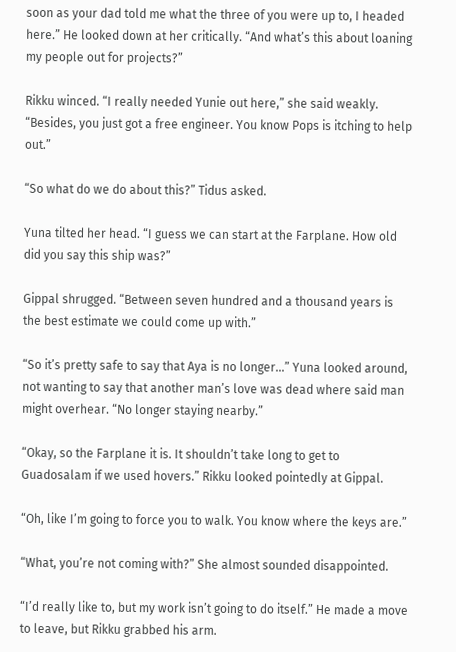soon as your dad told me what the three of you were up to, I headed here.” He looked down at her critically. “And what’s this about loaning my people out for projects?”

Rikku winced. “I really needed Yunie out here,” she said weakly. “Besides, you just got a free engineer. You know Pops is itching to help out.”

“So what do we do about this?” Tidus asked.

Yuna tilted her head. “I guess we can start at the Farplane. How old did you say this ship was?”

Gippal shrugged. “Between seven hundred and a thousand years is the best estimate we could come up with.”

“So it’s pretty safe to say that Aya is no longer…” Yuna looked around, not wanting to say that another man’s love was dead where said man might overhear. “No longer staying nearby.”

“Okay, so the Farplane it is. It shouldn’t take long to get to Guadosalam if we used hovers.” Rikku looked pointedly at Gippal.

“Oh, like I’m going to force you to walk. You know where the keys are.”

“What, you’re not coming with?” She almost sounded disappointed.

“I’d really like to, but my work isn’t going to do itself.” He made a move to leave, but Rikku grabbed his arm.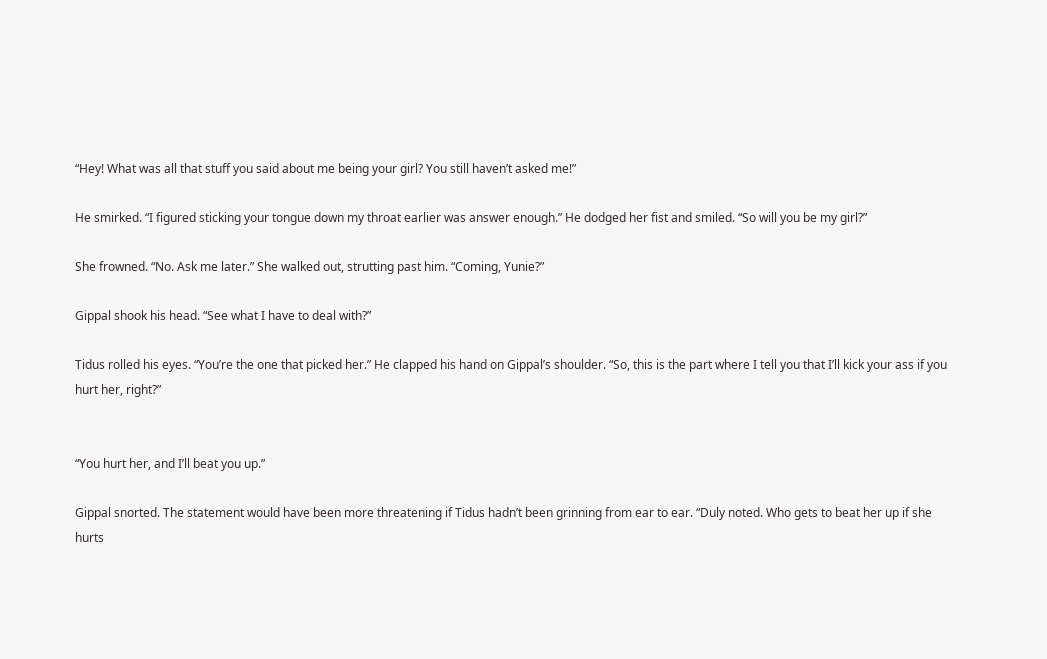“Hey! What was all that stuff you said about me being your girl? You still haven’t asked me!”

He smirked. “I figured sticking your tongue down my throat earlier was answer enough.” He dodged her fist and smiled. “So will you be my girl?”

She frowned. “No. Ask me later.” She walked out, strutting past him. “Coming, Yunie?”

Gippal shook his head. “See what I have to deal with?”

Tidus rolled his eyes. “You’re the one that picked her.” He clapped his hand on Gippal’s shoulder. “So, this is the part where I tell you that I’ll kick your ass if you hurt her, right?”


“You hurt her, and I’ll beat you up.”

Gippal snorted. The statement would have been more threatening if Tidus hadn’t been grinning from ear to ear. “Duly noted. Who gets to beat her up if she hurts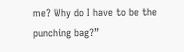me? Why do I have to be the punching bag?”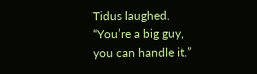Tidus laughed. “You’re a big guy, you can handle it.”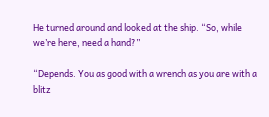He turned around and looked at the ship. “So, while we’re here, need a hand?”

“Depends. You as good with a wrench as you are with a blitz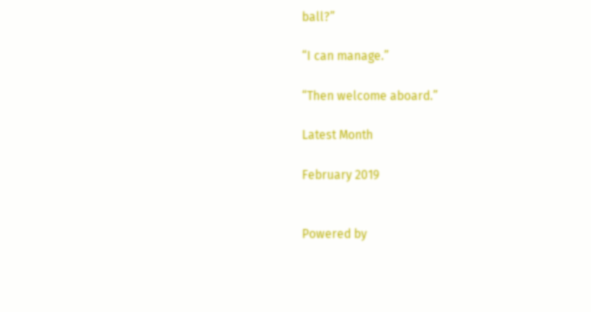ball?”

“I can manage.”

“Then welcome aboard.”

Latest Month

February 2019


Powered by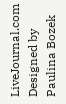LiveJournal.com
Designed by Paulina Bozek